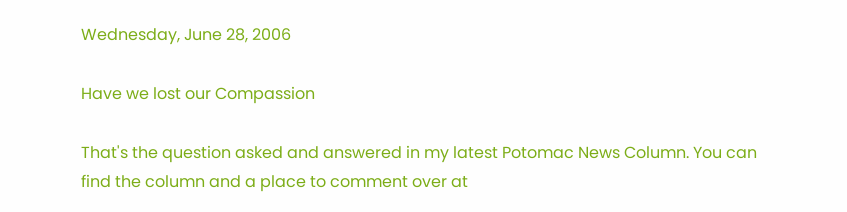Wednesday, June 28, 2006

Have we lost our Compassion

That's the question asked and answered in my latest Potomac News Column. You can find the column and a place to comment over at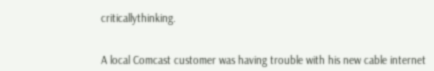criticallythinking.


A local Comcast customer was having trouble with his new cable internet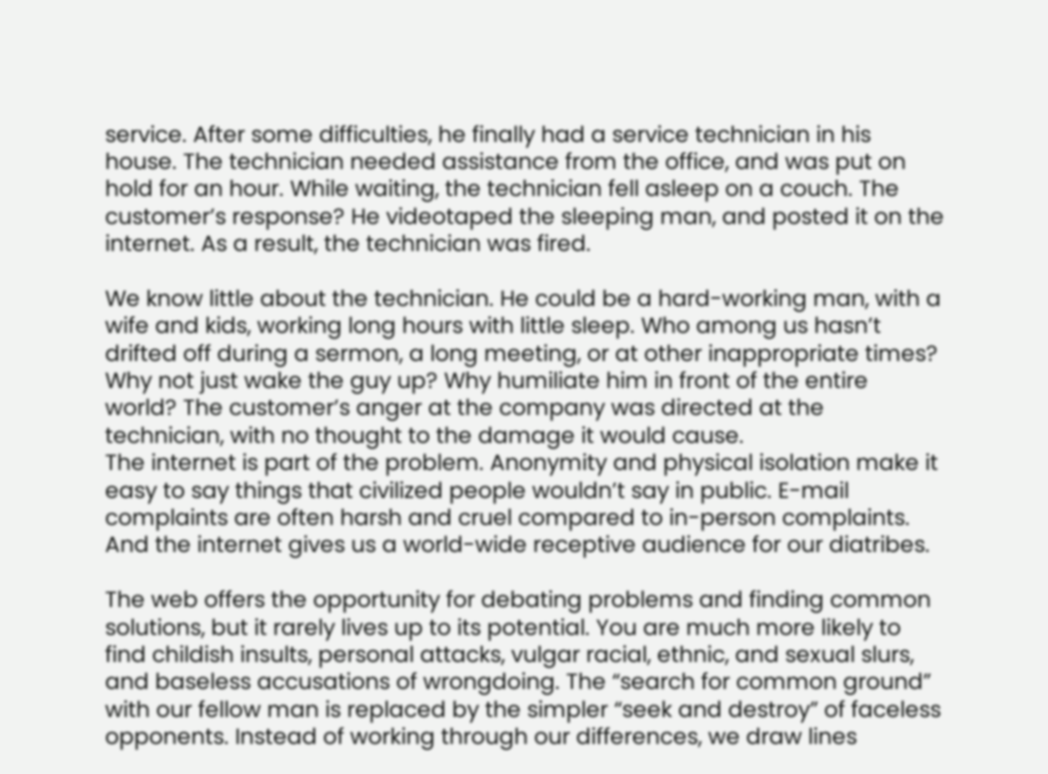service. After some difficulties, he finally had a service technician in his house. The technician needed assistance from the office, and was put on hold for an hour. While waiting, the technician fell asleep on a couch. The customer’s response? He videotaped the sleeping man, and posted it on the internet. As a result, the technician was fired.

We know little about the technician. He could be a hard-working man, with a wife and kids, working long hours with little sleep. Who among us hasn’t drifted off during a sermon, a long meeting, or at other inappropriate times? Why not just wake the guy up? Why humiliate him in front of the entire world? The customer’s anger at the company was directed at the technician, with no thought to the damage it would cause.
The internet is part of the problem. Anonymity and physical isolation make it easy to say things that civilized people wouldn’t say in public. E-mail complaints are often harsh and cruel compared to in-person complaints. And the internet gives us a world-wide receptive audience for our diatribes.

The web offers the opportunity for debating problems and finding common solutions, but it rarely lives up to its potential. You are much more likely to find childish insults, personal attacks, vulgar racial, ethnic, and sexual slurs, and baseless accusations of wrongdoing. The “search for common ground” with our fellow man is replaced by the simpler “seek and destroy” of faceless opponents. Instead of working through our differences, we draw lines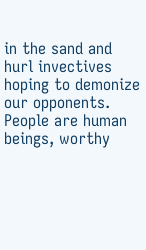in the sand and hurl invectives hoping to demonize our opponents.
People are human beings, worthy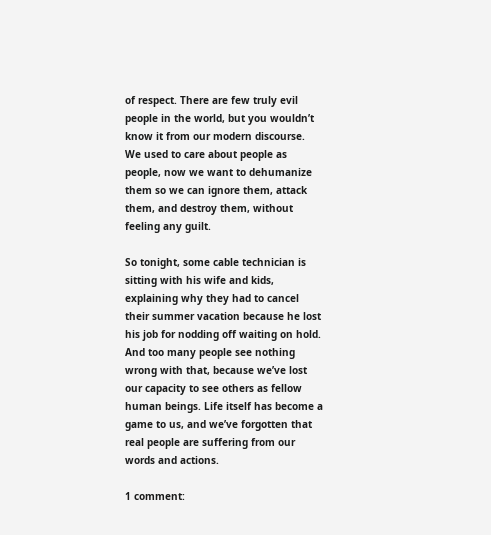of respect. There are few truly evil people in the world, but you wouldn’t know it from our modern discourse. We used to care about people as people, now we want to dehumanize them so we can ignore them, attack them, and destroy them, without feeling any guilt.

So tonight, some cable technician is sitting with his wife and kids, explaining why they had to cancel their summer vacation because he lost his job for nodding off waiting on hold. And too many people see nothing wrong with that, because we’ve lost our capacity to see others as fellow human beings. Life itself has become a game to us, and we’ve forgotten that real people are suffering from our words and actions.

1 comment: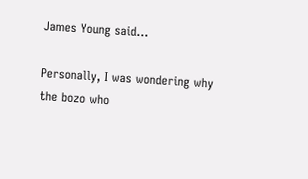James Young said...

Personally, I was wondering why the bozo who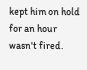kept him on hold for an hour wasn't fired.